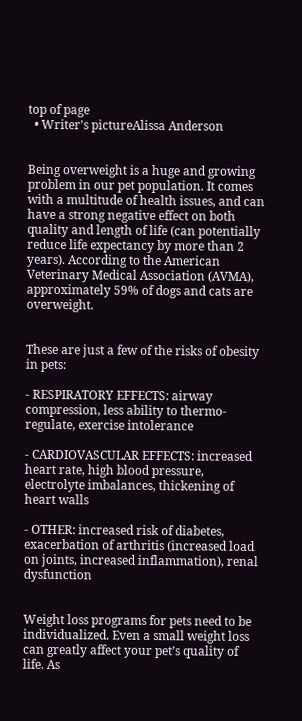top of page
  • Writer's pictureAlissa Anderson


Being overweight is a huge and growing problem in our pet population. It comes with a multitude of health issues, and can have a strong negative effect on both quality and length of life (can potentially reduce life expectancy by more than 2 years). According to the American Veterinary Medical Association (AVMA), approximately 59% of dogs and cats are overweight.


These are just a few of the risks of obesity in pets:

- RESPIRATORY EFFECTS: airway compression, less ability to thermo-regulate, exercise intolerance

- CARDIOVASCULAR EFFECTS: increased heart rate, high blood pressure, electrolyte imbalances, thickening of heart walls

- OTHER: increased risk of diabetes, exacerbation of arthritis (increased load on joints, increased inflammation), renal dysfunction


Weight loss programs for pets need to be individualized. Even a small weight loss can greatly affect your pet’s quality of life. As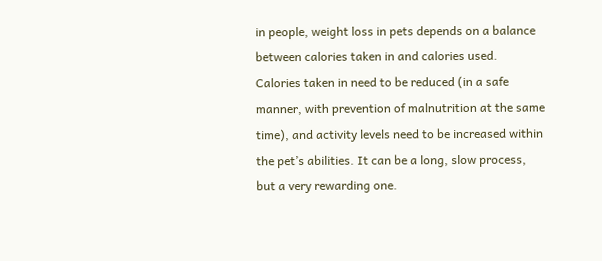in people, weight loss in pets depends on a balance between calories taken in and calories used. Calories taken in need to be reduced (in a safe manner, with prevention of malnutrition at the same time), and activity levels need to be increased within the pet’s abilities. It can be a long, slow process, but a very rewarding one.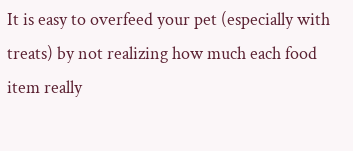It is easy to overfeed your pet (especially with treats) by not realizing how much each food item really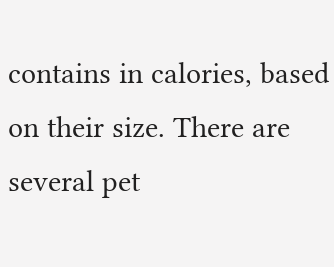contains in calories, based on their size. There are several pet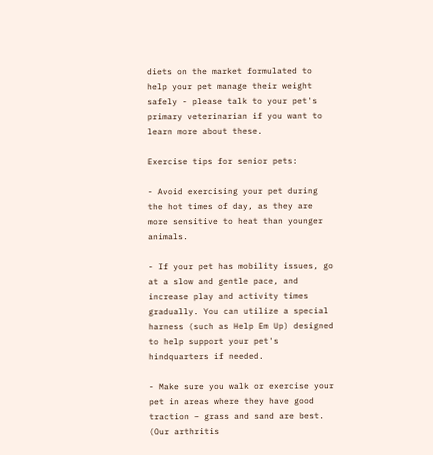diets on the market formulated to help your pet manage their weight safely - please talk to your pet's primary veterinarian if you want to learn more about these.

Exercise tips for senior pets:

- Avoid exercising your pet during the hot times of day, as they are more sensitive to heat than younger animals.

- If your pet has mobility issues, go at a slow and gentle pace, and increase play and activity times gradually. You can utilize a special harness (such as Help Em Up) designed to help support your pet's hindquarters if needed.

- Make sure you walk or exercise your pet in areas where they have good traction – grass and sand are best. (Our arthritis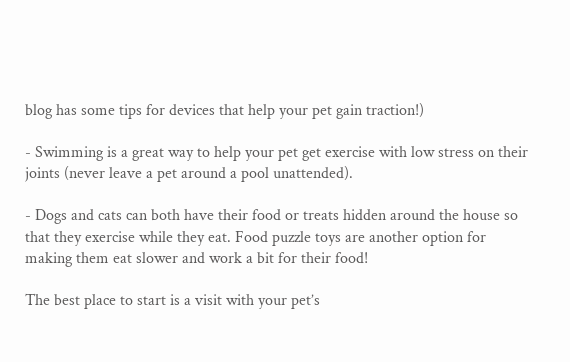blog has some tips for devices that help your pet gain traction!)

- Swimming is a great way to help your pet get exercise with low stress on their joints (never leave a pet around a pool unattended).

- Dogs and cats can both have their food or treats hidden around the house so that they exercise while they eat. Food puzzle toys are another option for making them eat slower and work a bit for their food!

The best place to start is a visit with your pet’s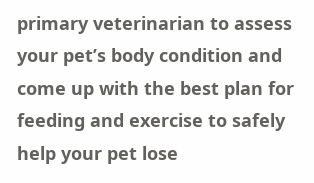primary veterinarian to assess your pet’s body condition and come up with the best plan for feeding and exercise to safely help your pet lose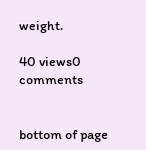weight.

40 views0 comments


bottom of page